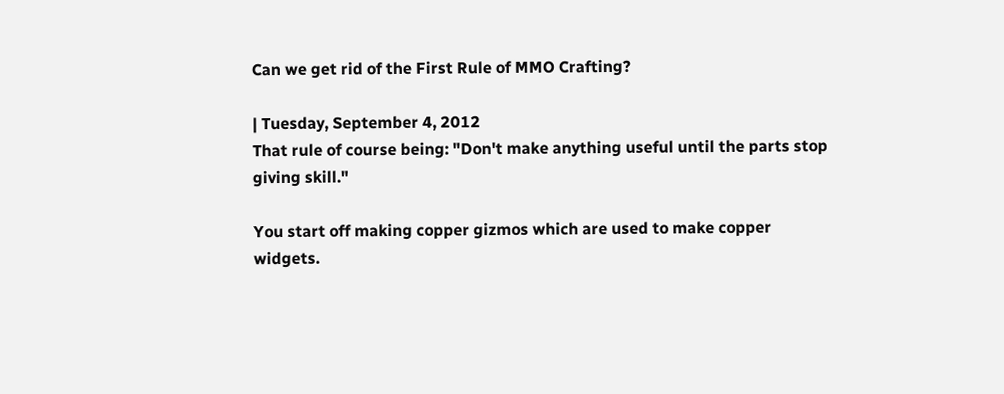Can we get rid of the First Rule of MMO Crafting?

| Tuesday, September 4, 2012
That rule of course being: "Don't make anything useful until the parts stop giving skill."

You start off making copper gizmos which are used to make copper widgets.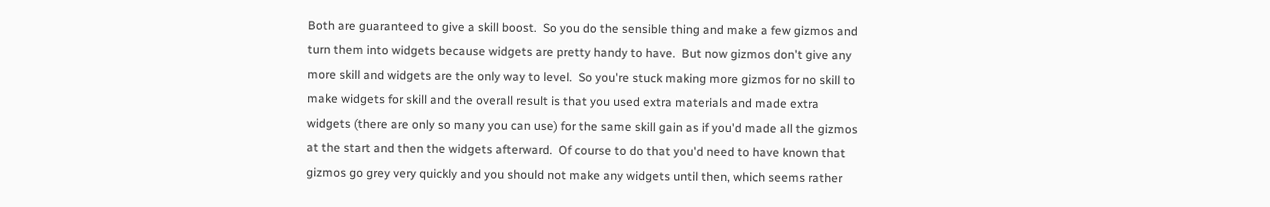Both are guaranteed to give a skill boost.  So you do the sensible thing and make a few gizmos and turn them into widgets because widgets are pretty handy to have.  But now gizmos don't give any more skill and widgets are the only way to level.  So you're stuck making more gizmos for no skill to make widgets for skill and the overall result is that you used extra materials and made extra widgets (there are only so many you can use) for the same skill gain as if you'd made all the gizmos at the start and then the widgets afterward.  Of course to do that you'd need to have known that gizmos go grey very quickly and you should not make any widgets until then, which seems rather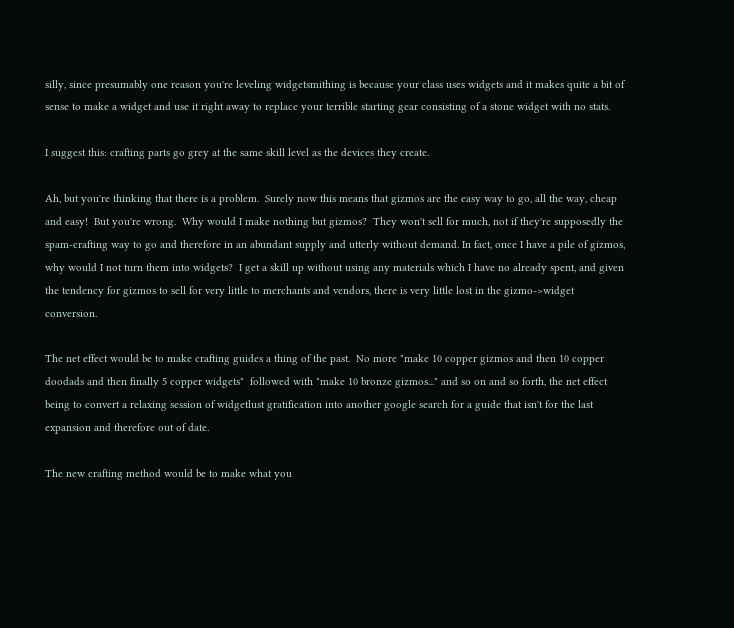silly, since presumably one reason you're leveling widgetsmithing is because your class uses widgets and it makes quite a bit of sense to make a widget and use it right away to replace your terrible starting gear consisting of a stone widget with no stats.

I suggest this: crafting parts go grey at the same skill level as the devices they create.

Ah, but you're thinking that there is a problem.  Surely now this means that gizmos are the easy way to go, all the way, cheap and easy!  But you're wrong.  Why would I make nothing but gizmos?  They won't sell for much, not if they're supposedly the spam-crafting way to go and therefore in an abundant supply and utterly without demand. In fact, once I have a pile of gizmos, why would I not turn them into widgets?  I get a skill up without using any materials which I have no already spent, and given the tendency for gizmos to sell for very little to merchants and vendors, there is very little lost in the gizmo->widget conversion.

The net effect would be to make crafting guides a thing of the past.  No more "make 10 copper gizmos and then 10 copper doodads and then finally 5 copper widgets"  followed with "make 10 bronze gizmos..." and so on and so forth, the net effect being to convert a relaxing session of widgetlust gratification into another google search for a guide that isn't for the last expansion and therefore out of date.

The new crafting method would be to make what you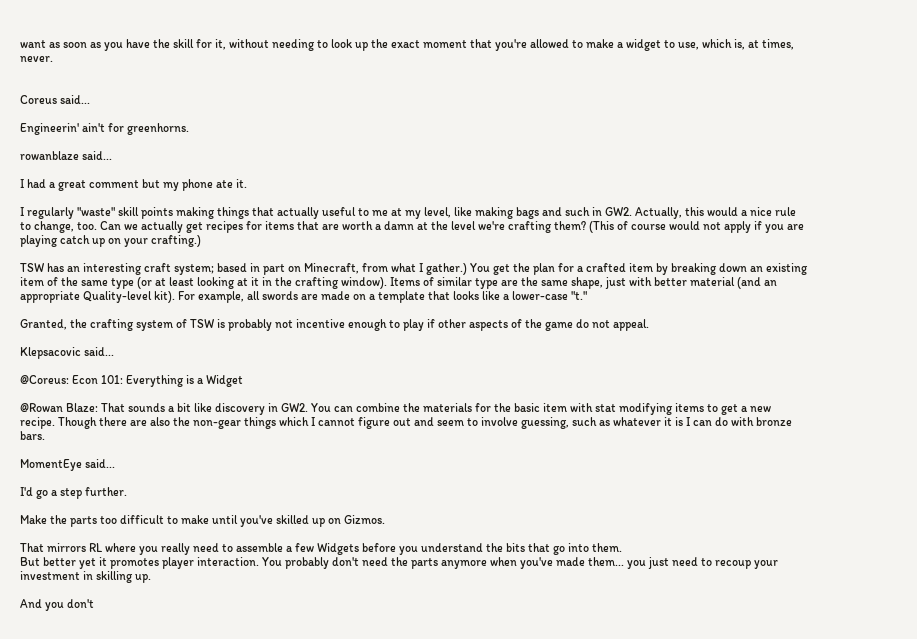want as soon as you have the skill for it, without needing to look up the exact moment that you're allowed to make a widget to use, which is, at times, never.


Coreus said...

Engineerin' ain't for greenhorns.

rowanblaze said...

I had a great comment but my phone ate it.

I regularly "waste" skill points making things that actually useful to me at my level, like making bags and such in GW2. Actually, this would a nice rule to change, too. Can we actually get recipes for items that are worth a damn at the level we're crafting them? (This of course would not apply if you are playing catch up on your crafting.)

TSW has an interesting craft system; based in part on Minecraft, from what I gather.) You get the plan for a crafted item by breaking down an existing item of the same type (or at least looking at it in the crafting window). Items of similar type are the same shape, just with better material (and an appropriate Quality-level kit). For example, all swords are made on a template that looks like a lower-case "t."

Granted, the crafting system of TSW is probably not incentive enough to play if other aspects of the game do not appeal.

Klepsacovic said...

@Coreus: Econ 101: Everything is a Widget

@Rowan Blaze: That sounds a bit like discovery in GW2. You can combine the materials for the basic item with stat modifying items to get a new recipe. Though there are also the non-gear things which I cannot figure out and seem to involve guessing, such as whatever it is I can do with bronze bars.

MomentEye said...

I'd go a step further.

Make the parts too difficult to make until you've skilled up on Gizmos.

That mirrors RL where you really need to assemble a few Widgets before you understand the bits that go into them.
But better yet it promotes player interaction. You probably don't need the parts anymore when you've made them... you just need to recoup your investment in skilling up.

And you don't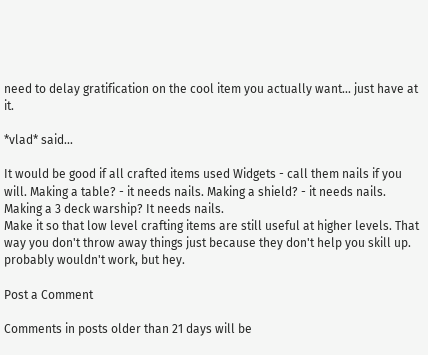need to delay gratification on the cool item you actually want... just have at it.

*vlad* said...

It would be good if all crafted items used Widgets - call them nails if you will. Making a table? - it needs nails. Making a shield? - it needs nails. Making a 3 deck warship? It needs nails.
Make it so that low level crafting items are still useful at higher levels. That way you don't throw away things just because they don't help you skill up. probably wouldn't work, but hey.

Post a Comment

Comments in posts older than 21 days will be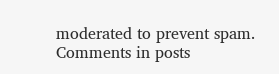moderated to prevent spam. Comments in posts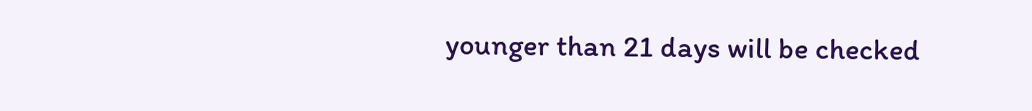younger than 21 days will be checked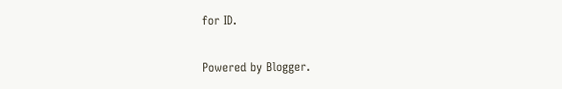for ID.

Powered by Blogger.